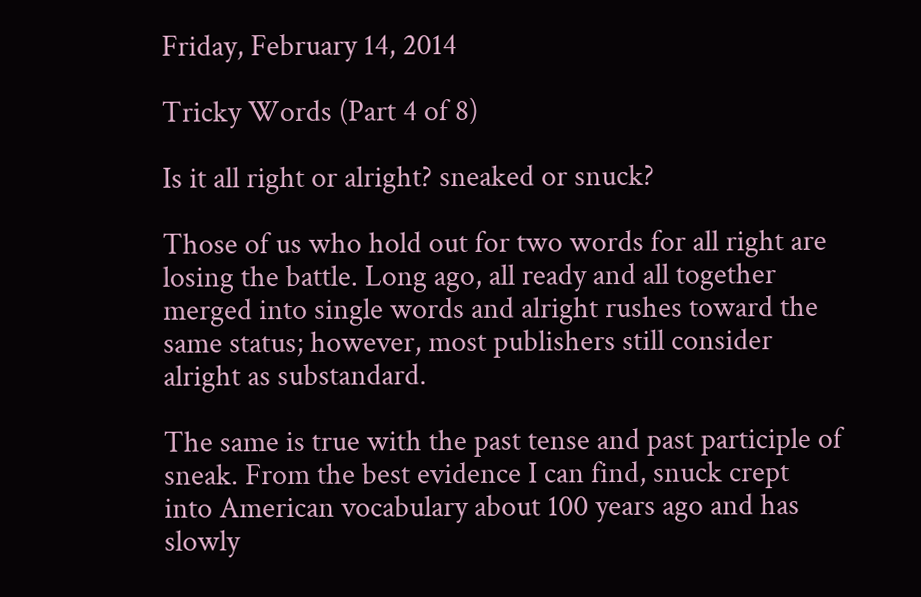Friday, February 14, 2014

Tricky Words (Part 4 of 8)

Is it all right or alright? sneaked or snuck?

Those of us who hold out for two words for all right are losing the battle. Long ago, all ready and all together merged into single words and alright rushes toward the same status; however, most publishers still consider alright as substandard.

The same is true with the past tense and past participle of sneak. From the best evidence I can find, snuck crept into American vocabulary about 100 years ago and has slowly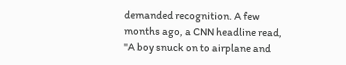demanded recognition. A few months ago, a CNN headline read, "A boy snuck on to airplane and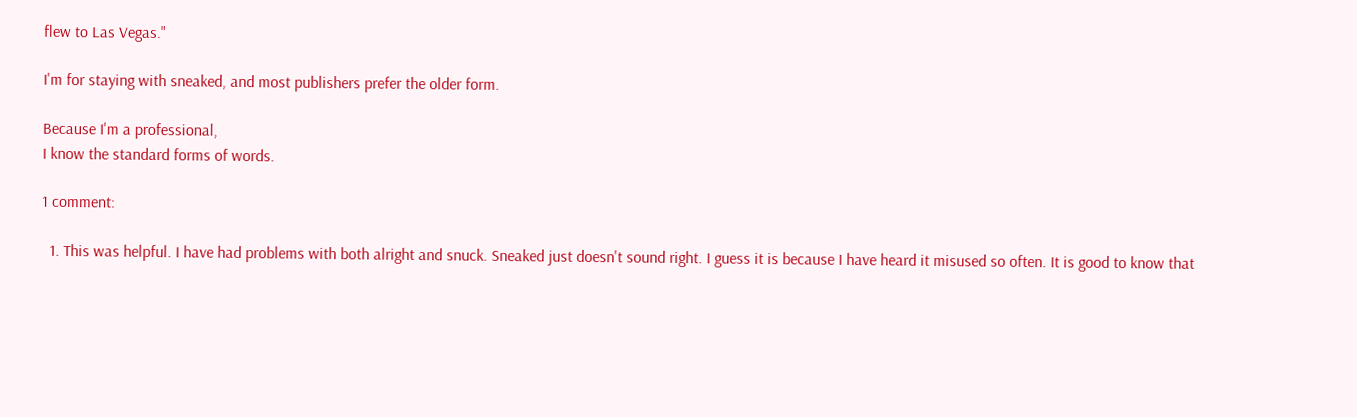flew to Las Vegas."

I'm for staying with sneaked, and most publishers prefer the older form.

Because I'm a professional,
I know the standard forms of words.

1 comment:

  1. This was helpful. I have had problems with both alright and snuck. Sneaked just doesn't sound right. I guess it is because I have heard it misused so often. It is good to know that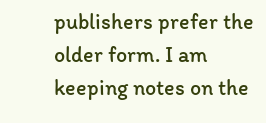publishers prefer the older form. I am keeping notes on the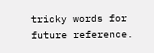tricky words for future reference.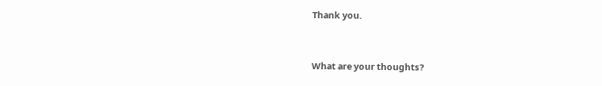Thank you.


What are your thoughts?